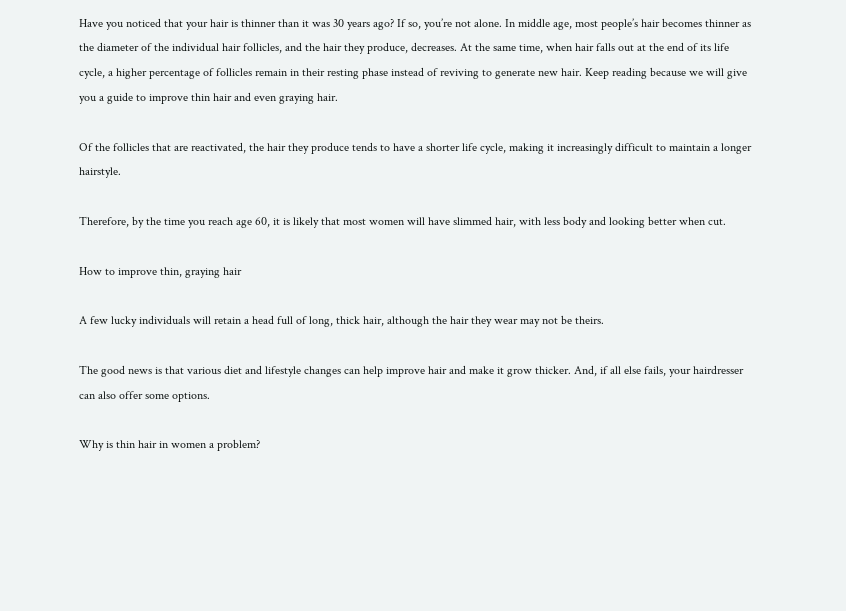Have you noticed that your hair is thinner than it was 30 years ago? If so, you’re not alone. In middle age, most people’s hair becomes thinner as the diameter of the individual hair follicles, and the hair they produce, decreases. At the same time, when hair falls out at the end of its life cycle, a higher percentage of follicles remain in their resting phase instead of reviving to generate new hair. Keep reading because we will give you a guide to improve thin hair and even graying hair.

Of the follicles that are reactivated, the hair they produce tends to have a shorter life cycle, making it increasingly difficult to maintain a longer hairstyle.

Therefore, by the time you reach age 60, it is likely that most women will have slimmed hair, with less body and looking better when cut.

How to improve thin, graying hair

A few lucky individuals will retain a head full of long, thick hair, although the hair they wear may not be theirs.

The good news is that various diet and lifestyle changes can help improve hair and make it grow thicker. And, if all else fails, your hairdresser can also offer some options.

Why is thin hair in women a problem?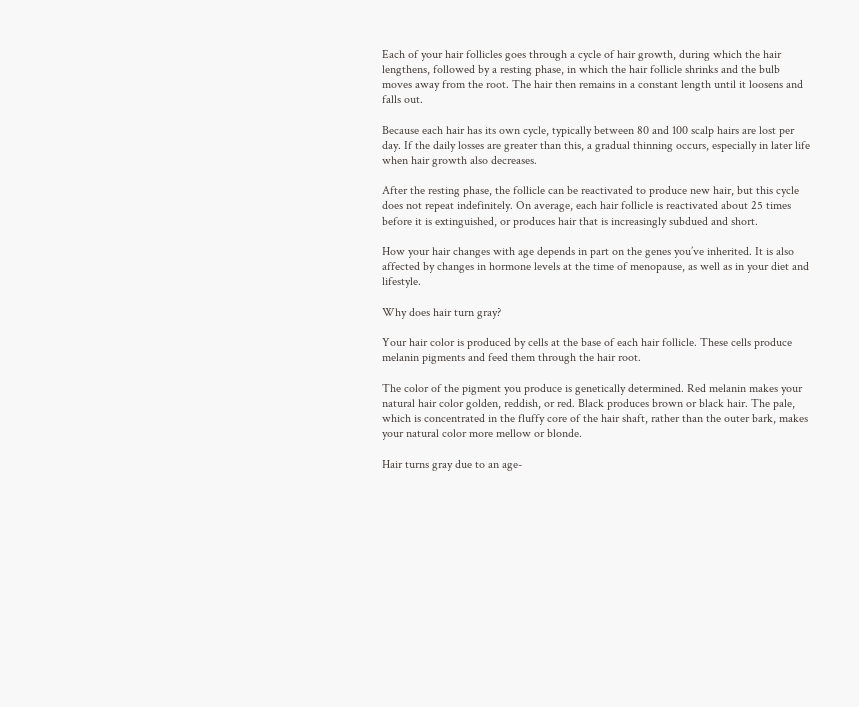Each of your hair follicles goes through a cycle of hair growth, during which the hair lengthens, followed by a resting phase, in which the hair follicle shrinks and the bulb moves away from the root. The hair then remains in a constant length until it loosens and falls out.

Because each hair has its own cycle, typically between 80 and 100 scalp hairs are lost per day. If the daily losses are greater than this, a gradual thinning occurs, especially in later life when hair growth also decreases.

After the resting phase, the follicle can be reactivated to produce new hair, but this cycle does not repeat indefinitely. On average, each hair follicle is reactivated about 25 times before it is extinguished, or produces hair that is increasingly subdued and short.

How your hair changes with age depends in part on the genes you’ve inherited. It is also affected by changes in hormone levels at the time of menopause, as well as in your diet and lifestyle.

Why does hair turn gray?

Your hair color is produced by cells at the base of each hair follicle. These cells produce melanin pigments and feed them through the hair root.

The color of the pigment you produce is genetically determined. Red melanin makes your natural hair color golden, reddish, or red. Black produces brown or black hair. The pale, which is concentrated in the fluffy core of the hair shaft, rather than the outer bark, makes your natural color more mellow or blonde.

Hair turns gray due to an age-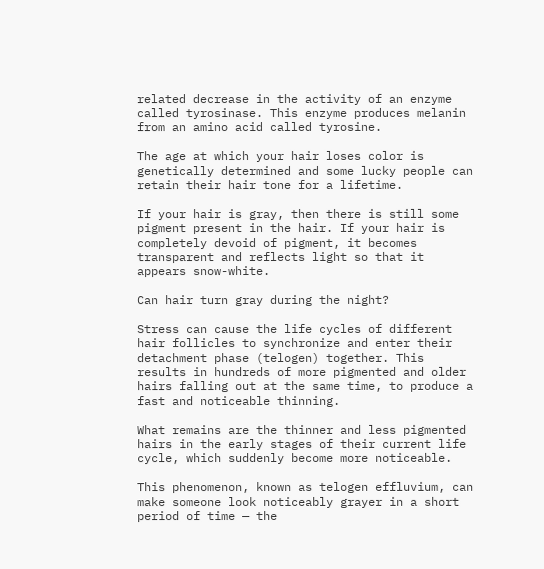related decrease in the activity of an enzyme called tyrosinase. This enzyme produces melanin from an amino acid called tyrosine.

The age at which your hair loses color is genetically determined and some lucky people can retain their hair tone for a lifetime.

If your hair is gray, then there is still some pigment present in the hair. If your hair is completely devoid of pigment, it becomes transparent and reflects light so that it appears snow-white.

Can hair turn gray during the night?

Stress can cause the life cycles of different hair follicles to synchronize and enter their detachment phase (telogen) together. This results in hundreds of more pigmented and older hairs falling out at the same time, to produce a fast and noticeable thinning.

What remains are the thinner and less pigmented hairs in the early stages of their current life cycle, which suddenly become more noticeable.

This phenomenon, known as telogen effluvium, can make someone look noticeably grayer in a short period of time — the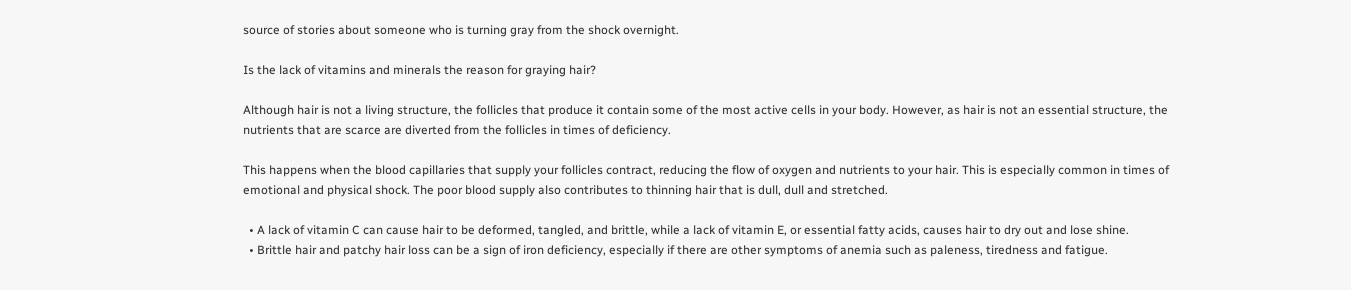source of stories about someone who is turning gray from the shock overnight.

Is the lack of vitamins and minerals the reason for graying hair?

Although hair is not a living structure, the follicles that produce it contain some of the most active cells in your body. However, as hair is not an essential structure, the nutrients that are scarce are diverted from the follicles in times of deficiency.

This happens when the blood capillaries that supply your follicles contract, reducing the flow of oxygen and nutrients to your hair. This is especially common in times of emotional and physical shock. The poor blood supply also contributes to thinning hair that is dull, dull and stretched.

  • A lack of vitamin C can cause hair to be deformed, tangled, and brittle, while a lack of vitamin E, or essential fatty acids, causes hair to dry out and lose shine.
  • Brittle hair and patchy hair loss can be a sign of iron deficiency, especially if there are other symptoms of anemia such as paleness, tiredness and fatigue.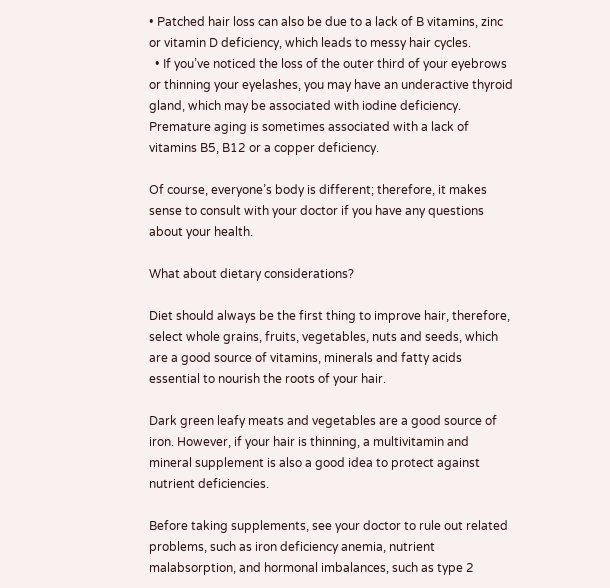• Patched hair loss can also be due to a lack of B vitamins, zinc or vitamin D deficiency, which leads to messy hair cycles.
  • If you’ve noticed the loss of the outer third of your eyebrows or thinning your eyelashes, you may have an underactive thyroid gland, which may be associated with iodine deficiency. Premature aging is sometimes associated with a lack of vitamins B5, B12 or a copper deficiency.

Of course, everyone’s body is different; therefore, it makes sense to consult with your doctor if you have any questions about your health.

What about dietary considerations?

Diet should always be the first thing to improve hair, therefore, select whole grains, fruits, vegetables, nuts and seeds, which are a good source of vitamins, minerals and fatty acids essential to nourish the roots of your hair.

Dark green leafy meats and vegetables are a good source of iron. However, if your hair is thinning, a multivitamin and mineral supplement is also a good idea to protect against nutrient deficiencies.

Before taking supplements, see your doctor to rule out related problems, such as iron deficiency anemia, nutrient malabsorption, and hormonal imbalances, such as type 2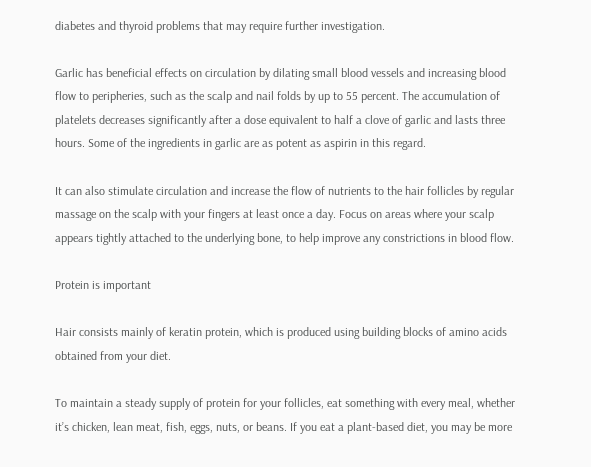diabetes and thyroid problems that may require further investigation.

Garlic has beneficial effects on circulation by dilating small blood vessels and increasing blood flow to peripheries, such as the scalp and nail folds by up to 55 percent. The accumulation of platelets decreases significantly after a dose equivalent to half a clove of garlic and lasts three hours. Some of the ingredients in garlic are as potent as aspirin in this regard.

It can also stimulate circulation and increase the flow of nutrients to the hair follicles by regular massage on the scalp with your fingers at least once a day. Focus on areas where your scalp appears tightly attached to the underlying bone, to help improve any constrictions in blood flow.

Protein is important

Hair consists mainly of keratin protein, which is produced using building blocks of amino acids obtained from your diet.

To maintain a steady supply of protein for your follicles, eat something with every meal, whether it’s chicken, lean meat, fish, eggs, nuts, or beans. If you eat a plant-based diet, you may be more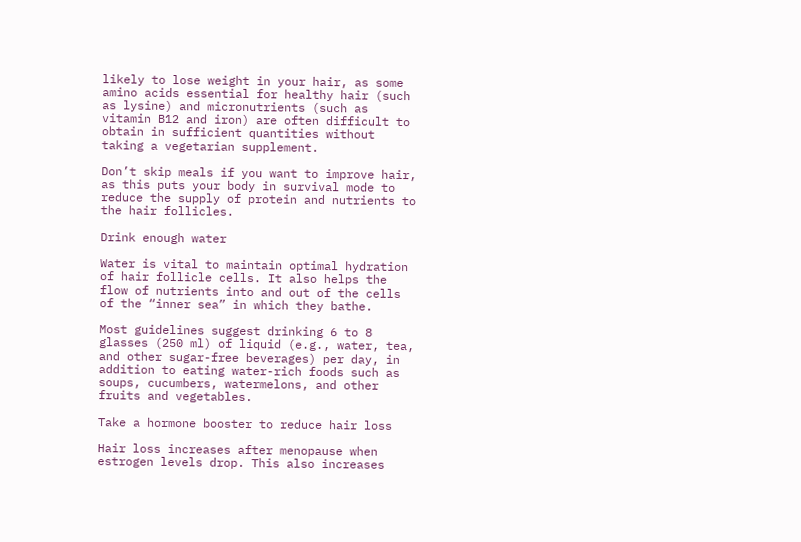likely to lose weight in your hair, as some amino acids essential for healthy hair (such as lysine) and micronutrients (such as vitamin B12 and iron) are often difficult to obtain in sufficient quantities without taking a vegetarian supplement.

Don’t skip meals if you want to improve hair, as this puts your body in survival mode to reduce the supply of protein and nutrients to the hair follicles.

Drink enough water

Water is vital to maintain optimal hydration of hair follicle cells. It also helps the flow of nutrients into and out of the cells of the “inner sea” in which they bathe.

Most guidelines suggest drinking 6 to 8 glasses (250 ml) of liquid (e.g., water, tea, and other sugar-free beverages) per day, in addition to eating water-rich foods such as soups, cucumbers, watermelons, and other fruits and vegetables.

Take a hormone booster to reduce hair loss

Hair loss increases after menopause when estrogen levels drop. This also increases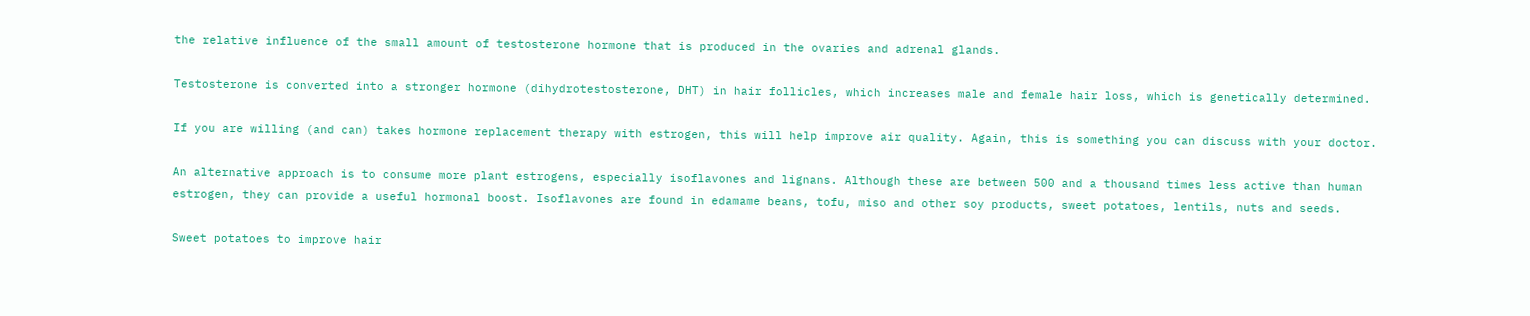the relative influence of the small amount of testosterone hormone that is produced in the ovaries and adrenal glands.

Testosterone is converted into a stronger hormone (dihydrotestosterone, DHT) in hair follicles, which increases male and female hair loss, which is genetically determined.

If you are willing (and can) takes hormone replacement therapy with estrogen, this will help improve air quality. Again, this is something you can discuss with your doctor.

An alternative approach is to consume more plant estrogens, especially isoflavones and lignans. Although these are between 500 and a thousand times less active than human estrogen, they can provide a useful hormonal boost. Isoflavones are found in edamame beans, tofu, miso and other soy products, sweet potatoes, lentils, nuts and seeds.

Sweet potatoes to improve hair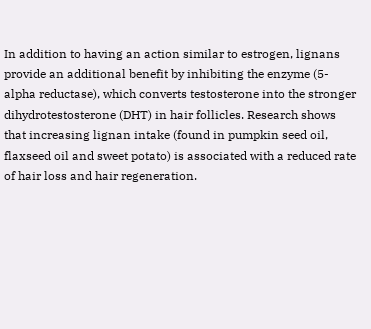In addition to having an action similar to estrogen, lignans provide an additional benefit by inhibiting the enzyme (5-alpha reductase), which converts testosterone into the stronger dihydrotestosterone (DHT) in hair follicles. Research shows that increasing lignan intake (found in pumpkin seed oil, flaxseed oil and sweet potato) is associated with a reduced rate of hair loss and hair regeneration.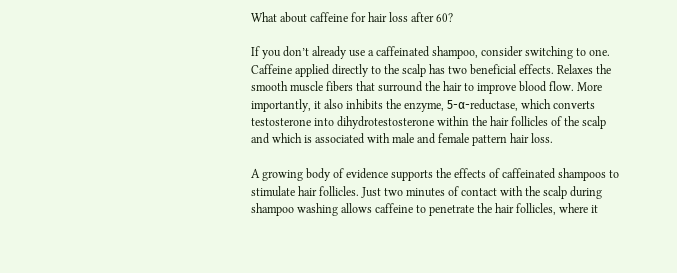What about caffeine for hair loss after 60?

If you don’t already use a caffeinated shampoo, consider switching to one. Caffeine applied directly to the scalp has two beneficial effects. Relaxes the smooth muscle fibers that surround the hair to improve blood flow. More importantly, it also inhibits the enzyme, 5-α-reductase, which converts testosterone into dihydrotestosterone within the hair follicles of the scalp and which is associated with male and female pattern hair loss.

A growing body of evidence supports the effects of caffeinated shampoos to stimulate hair follicles. Just two minutes of contact with the scalp during shampoo washing allows caffeine to penetrate the hair follicles, where it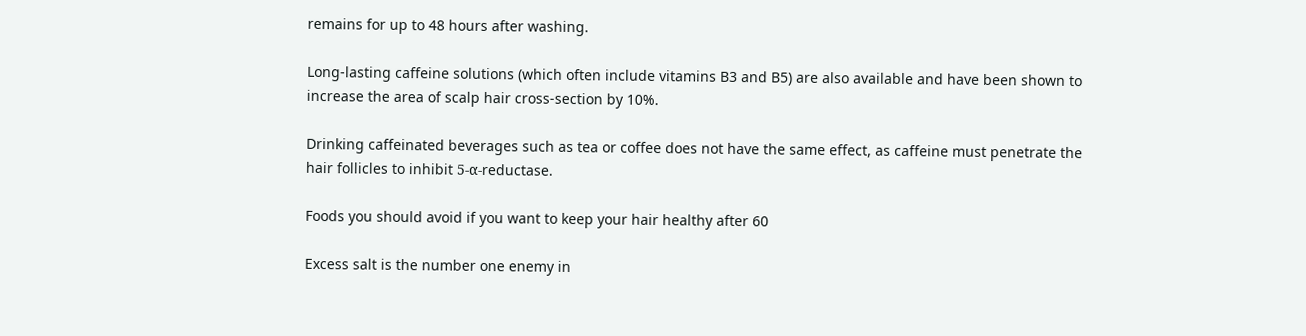remains for up to 48 hours after washing.

Long-lasting caffeine solutions (which often include vitamins B3 and B5) are also available and have been shown to increase the area of scalp hair cross-section by 10%.

Drinking caffeinated beverages such as tea or coffee does not have the same effect, as caffeine must penetrate the hair follicles to inhibit 5-α-reductase.

Foods you should avoid if you want to keep your hair healthy after 60

Excess salt is the number one enemy in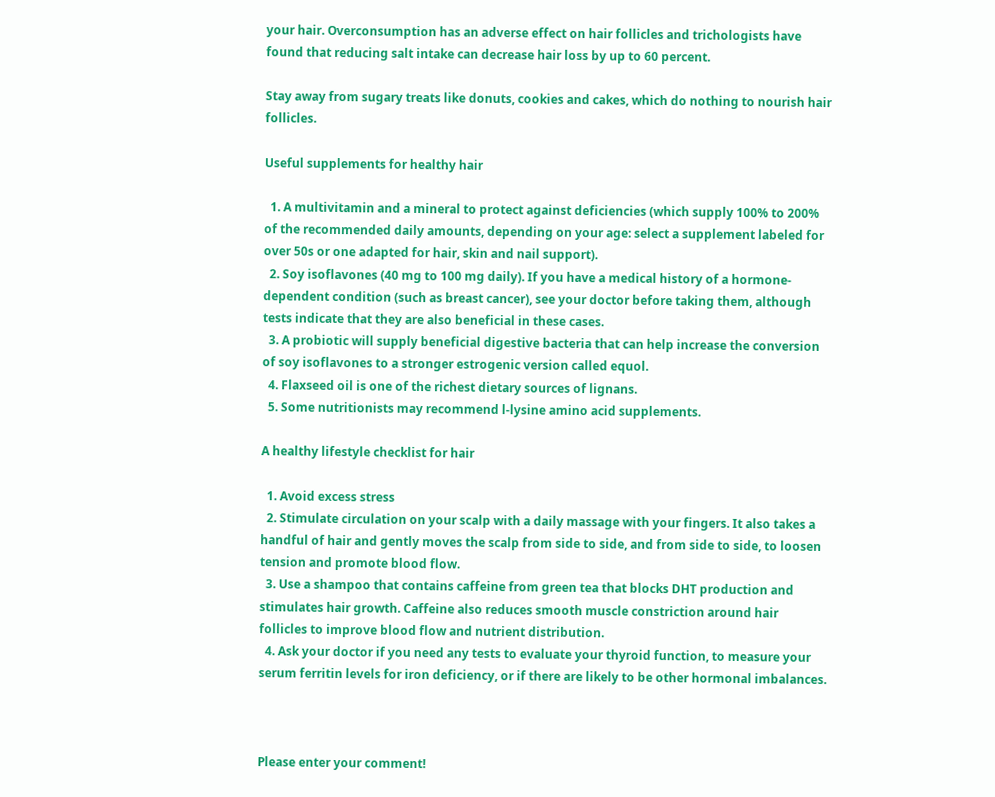your hair. Overconsumption has an adverse effect on hair follicles and trichologists have found that reducing salt intake can decrease hair loss by up to 60 percent.

Stay away from sugary treats like donuts, cookies and cakes, which do nothing to nourish hair follicles.

Useful supplements for healthy hair

  1. A multivitamin and a mineral to protect against deficiencies (which supply 100% to 200% of the recommended daily amounts, depending on your age: select a supplement labeled for over 50s or one adapted for hair, skin and nail support).
  2. Soy isoflavones (40 mg to 100 mg daily). If you have a medical history of a hormone-dependent condition (such as breast cancer), see your doctor before taking them, although tests indicate that they are also beneficial in these cases.
  3. A probiotic will supply beneficial digestive bacteria that can help increase the conversion of soy isoflavones to a stronger estrogenic version called equol.
  4. Flaxseed oil is one of the richest dietary sources of lignans.
  5. Some nutritionists may recommend l-lysine amino acid supplements.

A healthy lifestyle checklist for hair

  1. Avoid excess stress
  2. Stimulate circulation on your scalp with a daily massage with your fingers. It also takes a handful of hair and gently moves the scalp from side to side, and from side to side, to loosen tension and promote blood flow.
  3. Use a shampoo that contains caffeine from green tea that blocks DHT production and stimulates hair growth. Caffeine also reduces smooth muscle constriction around hair follicles to improve blood flow and nutrient distribution.
  4. Ask your doctor if you need any tests to evaluate your thyroid function, to measure your serum ferritin levels for iron deficiency, or if there are likely to be other hormonal imbalances.



Please enter your comment!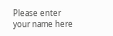Please enter your name here